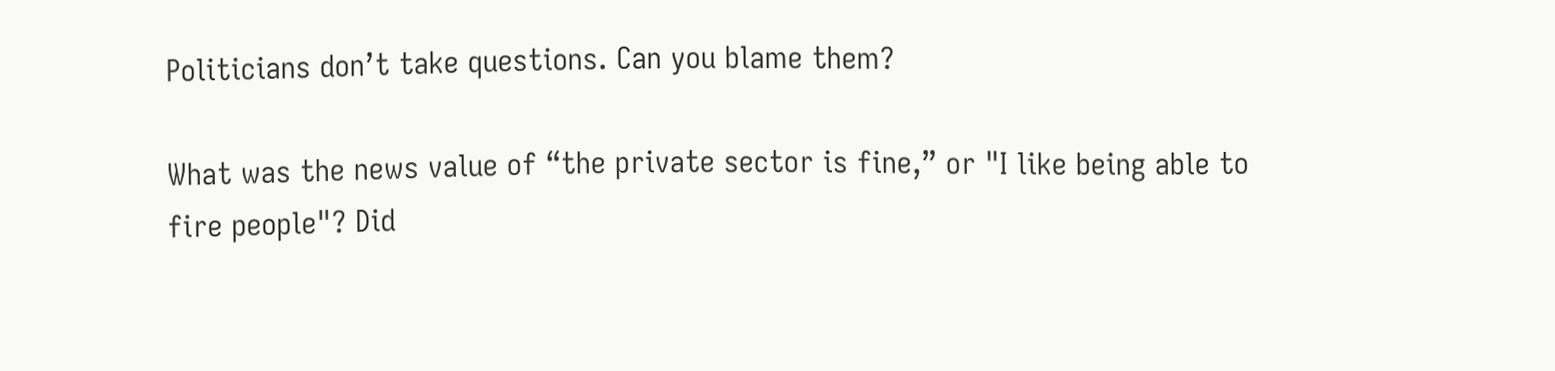Politicians don’t take questions. Can you blame them?

What was the news value of “the private sector is fine,” or "I like being able to fire people"? Did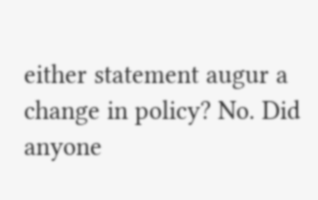either statement augur a change in policy? No. Did anyone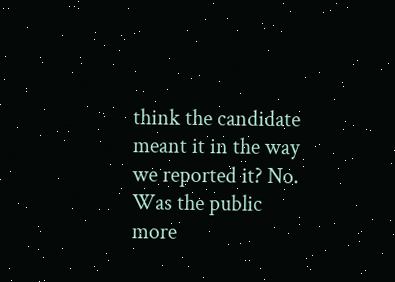think the candidate meant it in the way we reported it? No. Was the public more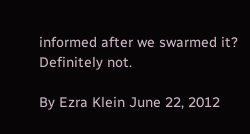informed after we swarmed it? Definitely not.

By Ezra Klein June 22, 2012